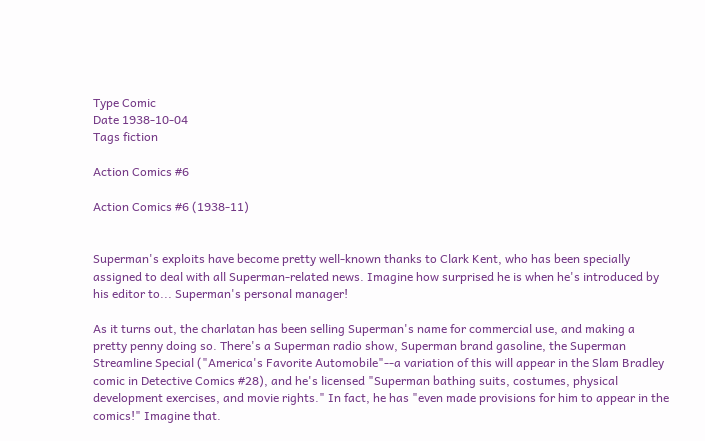Type Comic
Date 1938-10-04
Tags fiction

Action Comics #6

Action Comics #6 (1938-11)


Superman's exploits have become pretty well-known thanks to Clark Kent, who has been specially assigned to deal with all Superman-related news. Imagine how surprised he is when he's introduced by his editor to... Superman's personal manager!

As it turns out, the charlatan has been selling Superman's name for commercial use, and making a pretty penny doing so. There's a Superman radio show, Superman brand gasoline, the Superman Streamline Special ("America's Favorite Automobile"--a variation of this will appear in the Slam Bradley comic in Detective Comics #28), and he's licensed "Superman bathing suits, costumes, physical development exercises, and movie rights." In fact, he has "even made provisions for him to appear in the comics!" Imagine that.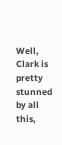Well, Clark is pretty stunned by all this,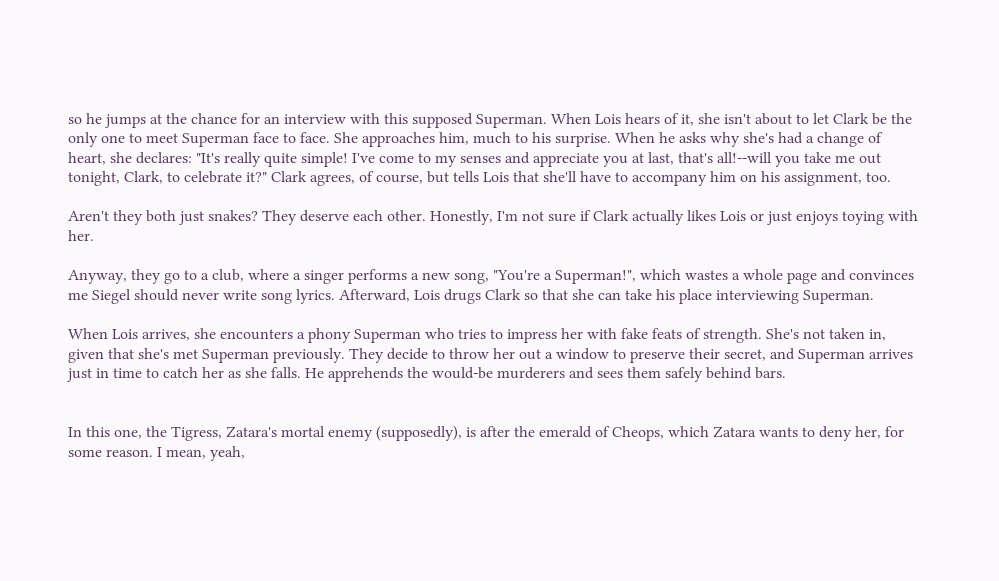so he jumps at the chance for an interview with this supposed Superman. When Lois hears of it, she isn't about to let Clark be the only one to meet Superman face to face. She approaches him, much to his surprise. When he asks why she's had a change of heart, she declares: "It's really quite simple! I've come to my senses and appreciate you at last, that's all!--will you take me out tonight, Clark, to celebrate it?" Clark agrees, of course, but tells Lois that she'll have to accompany him on his assignment, too.

Aren't they both just snakes? They deserve each other. Honestly, I'm not sure if Clark actually likes Lois or just enjoys toying with her.

Anyway, they go to a club, where a singer performs a new song, "You're a Superman!", which wastes a whole page and convinces me Siegel should never write song lyrics. Afterward, Lois drugs Clark so that she can take his place interviewing Superman.

When Lois arrives, she encounters a phony Superman who tries to impress her with fake feats of strength. She's not taken in, given that she's met Superman previously. They decide to throw her out a window to preserve their secret, and Superman arrives just in time to catch her as she falls. He apprehends the would-be murderers and sees them safely behind bars.


In this one, the Tigress, Zatara's mortal enemy (supposedly), is after the emerald of Cheops, which Zatara wants to deny her, for some reason. I mean, yeah,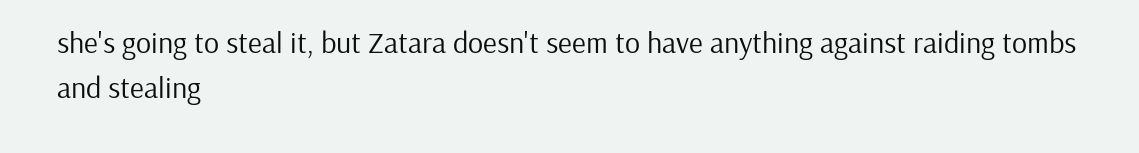she's going to steal it, but Zatara doesn't seem to have anything against raiding tombs and stealing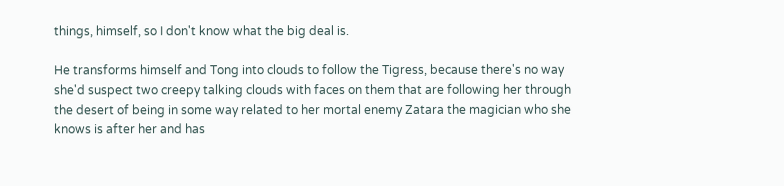things, himself, so I don't know what the big deal is.

He transforms himself and Tong into clouds to follow the Tigress, because there's no way she'd suspect two creepy talking clouds with faces on them that are following her through the desert of being in some way related to her mortal enemy Zatara the magician who she knows is after her and has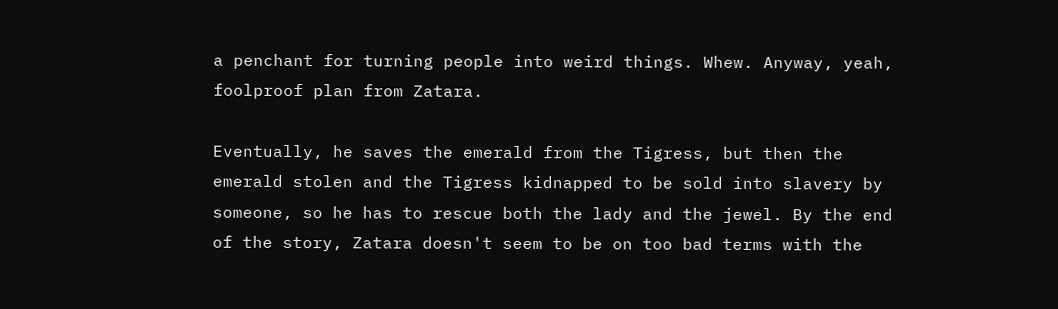a penchant for turning people into weird things. Whew. Anyway, yeah, foolproof plan from Zatara.

Eventually, he saves the emerald from the Tigress, but then the emerald stolen and the Tigress kidnapped to be sold into slavery by someone, so he has to rescue both the lady and the jewel. By the end of the story, Zatara doesn't seem to be on too bad terms with the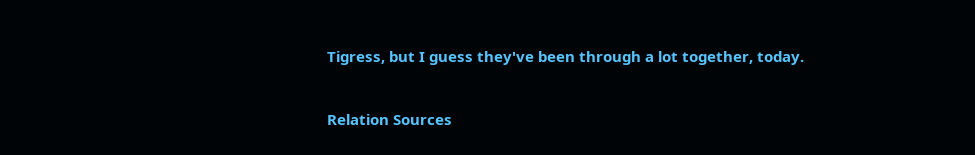Tigress, but I guess they've been through a lot together, today.


Relation Sources